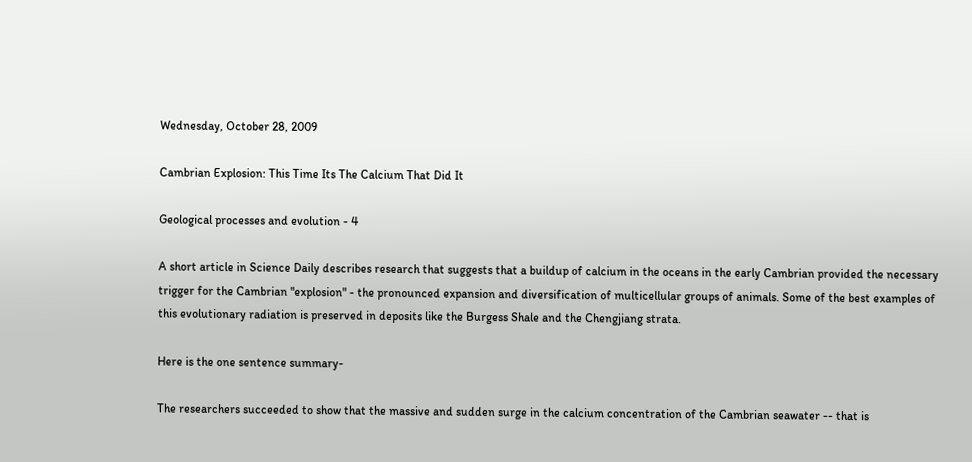Wednesday, October 28, 2009

Cambrian Explosion: This Time Its The Calcium That Did It

Geological processes and evolution - 4

A short article in Science Daily describes research that suggests that a buildup of calcium in the oceans in the early Cambrian provided the necessary trigger for the Cambrian "explosion" - the pronounced expansion and diversification of multicellular groups of animals. Some of the best examples of this evolutionary radiation is preserved in deposits like the Burgess Shale and the Chengjiang strata.

Here is the one sentence summary-

The researchers succeeded to show that the massive and sudden surge in the calcium concentration of the Cambrian seawater -- that is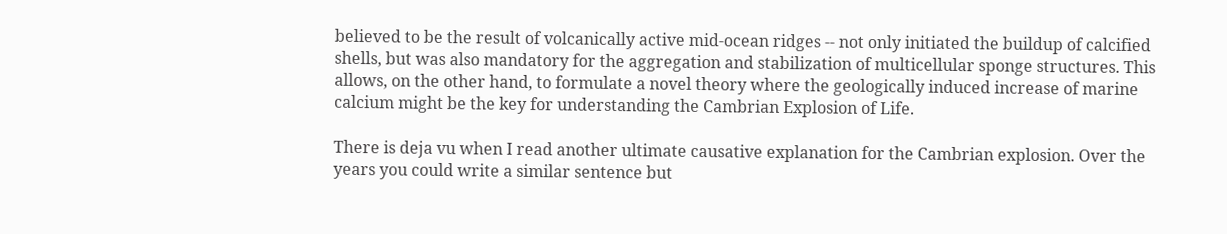believed to be the result of volcanically active mid-ocean ridges -- not only initiated the buildup of calcified shells, but was also mandatory for the aggregation and stabilization of multicellular sponge structures. This allows, on the other hand, to formulate a novel theory where the geologically induced increase of marine calcium might be the key for understanding the Cambrian Explosion of Life.

There is deja vu when I read another ultimate causative explanation for the Cambrian explosion. Over the years you could write a similar sentence but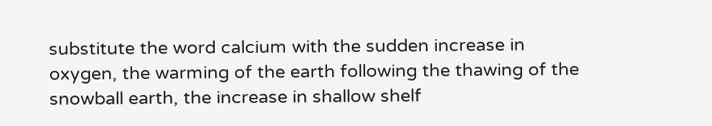substitute the word calcium with the sudden increase in oxygen, the warming of the earth following the thawing of the snowball earth, the increase in shallow shelf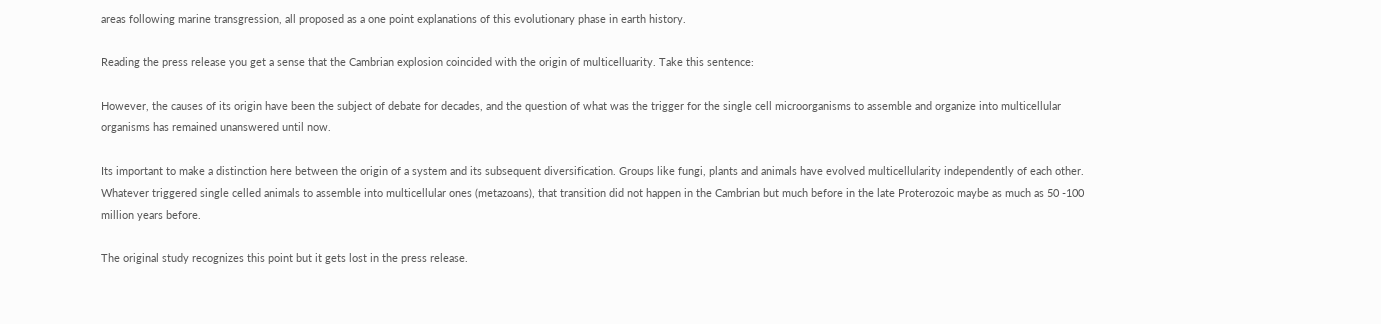areas following marine transgression, all proposed as a one point explanations of this evolutionary phase in earth history.

Reading the press release you get a sense that the Cambrian explosion coincided with the origin of multicelluarity. Take this sentence:

However, the causes of its origin have been the subject of debate for decades, and the question of what was the trigger for the single cell microorganisms to assemble and organize into multicellular organisms has remained unanswered until now.

Its important to make a distinction here between the origin of a system and its subsequent diversification. Groups like fungi, plants and animals have evolved multicellularity independently of each other.  Whatever triggered single celled animals to assemble into multicellular ones (metazoans), that transition did not happen in the Cambrian but much before in the late Proterozoic maybe as much as 50 -100 million years before.

The original study recognizes this point but it gets lost in the press release.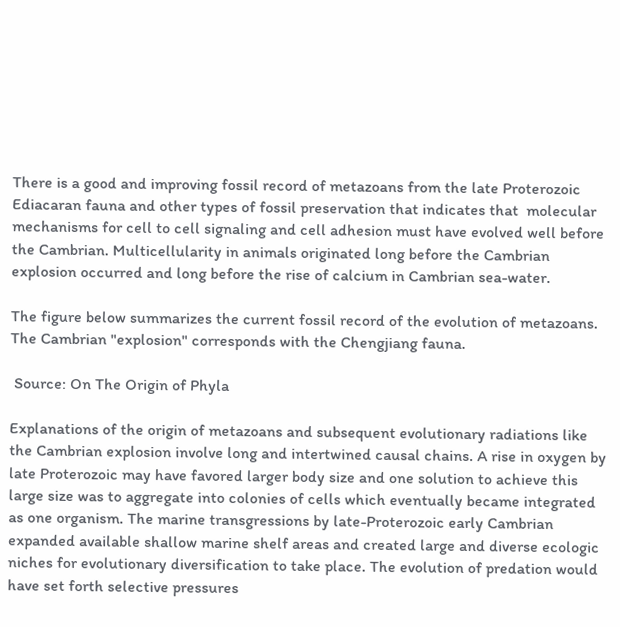There is a good and improving fossil record of metazoans from the late Proterozoic Ediacaran fauna and other types of fossil preservation that indicates that  molecular mechanisms for cell to cell signaling and cell adhesion must have evolved well before the Cambrian. Multicellularity in animals originated long before the Cambrian explosion occurred and long before the rise of calcium in Cambrian sea-water.

The figure below summarizes the current fossil record of the evolution of metazoans. The Cambrian "explosion" corresponds with the Chengjiang fauna.

 Source: On The Origin of Phyla

Explanations of the origin of metazoans and subsequent evolutionary radiations like the Cambrian explosion involve long and intertwined causal chains. A rise in oxygen by late Proterozoic may have favored larger body size and one solution to achieve this large size was to aggregate into colonies of cells which eventually became integrated as one organism. The marine transgressions by late-Proterozoic early Cambrian expanded available shallow marine shelf areas and created large and diverse ecologic niches for evolutionary diversification to take place. The evolution of predation would have set forth selective pressures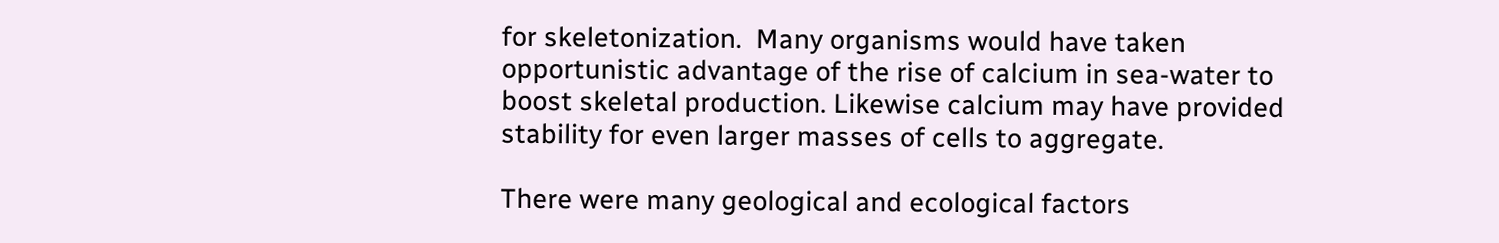for skeletonization.  Many organisms would have taken opportunistic advantage of the rise of calcium in sea-water to boost skeletal production. Likewise calcium may have provided stability for even larger masses of cells to aggregate.

There were many geological and ecological factors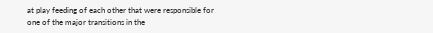at play feeding of each other that were responsible for one of the major transitions in the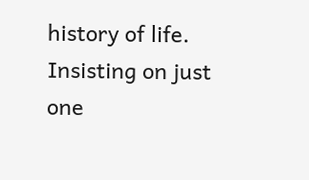history of life. Insisting on just one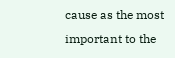cause as the most important to the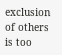exclusion of others is too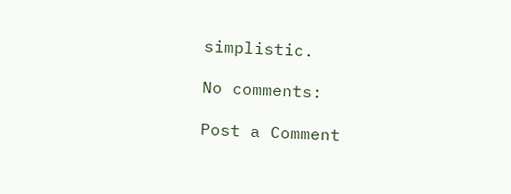simplistic.

No comments:

Post a Comment